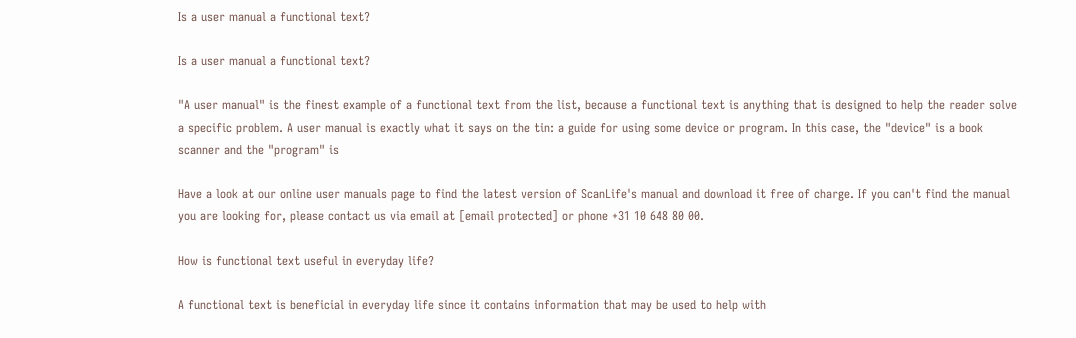Is a user manual a functional text?

Is a user manual a functional text?

"A user manual" is the finest example of a functional text from the list, because a functional text is anything that is designed to help the reader solve a specific problem. A user manual is exactly what it says on the tin: a guide for using some device or program. In this case, the "device" is a book scanner and the "program" is

Have a look at our online user manuals page to find the latest version of ScanLife's manual and download it free of charge. If you can't find the manual you are looking for, please contact us via email at [email protected] or phone +31 10 648 80 00.

How is functional text useful in everyday life?

A functional text is beneficial in everyday life since it contains information that may be used to help with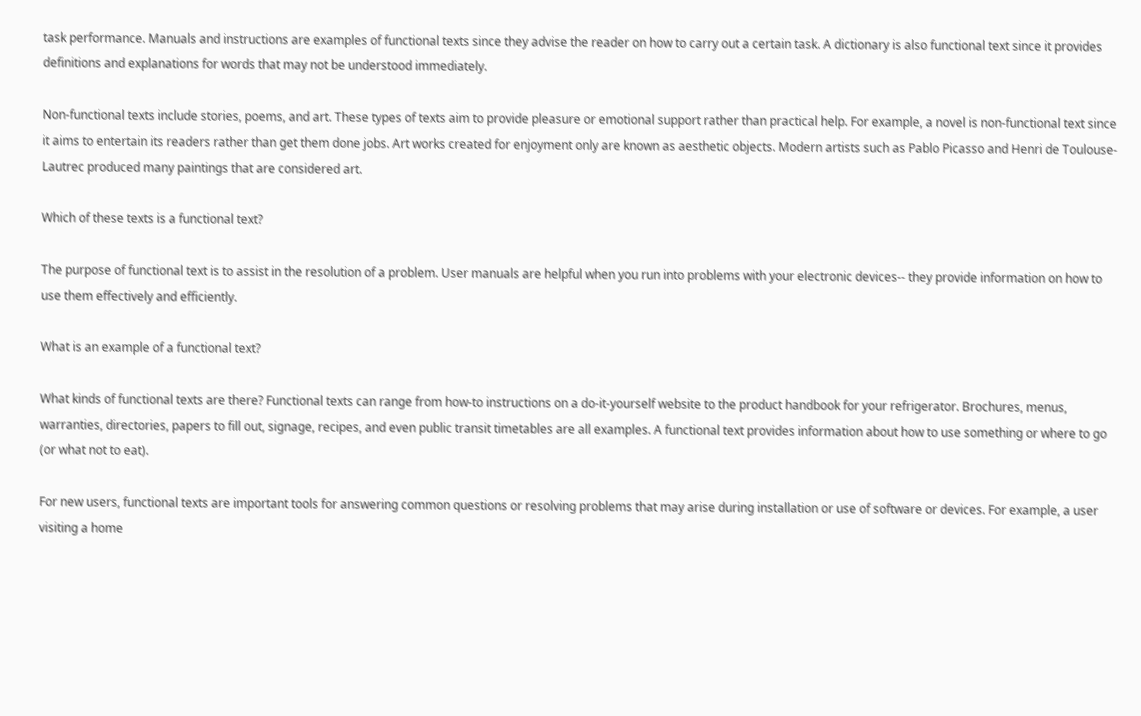task performance. Manuals and instructions are examples of functional texts since they advise the reader on how to carry out a certain task. A dictionary is also functional text since it provides definitions and explanations for words that may not be understood immediately.

Non-functional texts include stories, poems, and art. These types of texts aim to provide pleasure or emotional support rather than practical help. For example, a novel is non-functional text since it aims to entertain its readers rather than get them done jobs. Art works created for enjoyment only are known as aesthetic objects. Modern artists such as Pablo Picasso and Henri de Toulouse-Lautrec produced many paintings that are considered art.

Which of these texts is a functional text?

The purpose of functional text is to assist in the resolution of a problem. User manuals are helpful when you run into problems with your electronic devices-- they provide information on how to use them effectively and efficiently.

What is an example of a functional text?

What kinds of functional texts are there? Functional texts can range from how-to instructions on a do-it-yourself website to the product handbook for your refrigerator. Brochures, menus, warranties, directories, papers to fill out, signage, recipes, and even public transit timetables are all examples. A functional text provides information about how to use something or where to go (or what not to eat).

For new users, functional texts are important tools for answering common questions or resolving problems that may arise during installation or use of software or devices. For example, a user visiting a home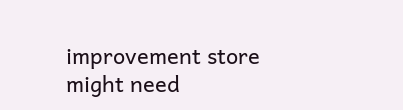improvement store might need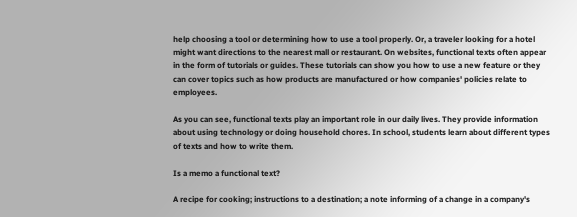help choosing a tool or determining how to use a tool properly. Or, a traveler looking for a hotel might want directions to the nearest mall or restaurant. On websites, functional texts often appear in the form of tutorials or guides. These tutorials can show you how to use a new feature or they can cover topics such as how products are manufactured or how companies' policies relate to employees.

As you can see, functional texts play an important role in our daily lives. They provide information about using technology or doing household chores. In school, students learn about different types of texts and how to write them.

Is a memo a functional text?

A recipe for cooking; instructions to a destination; a note informing of a change in a company's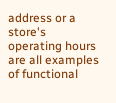address or a store's operating hours are all examples of functional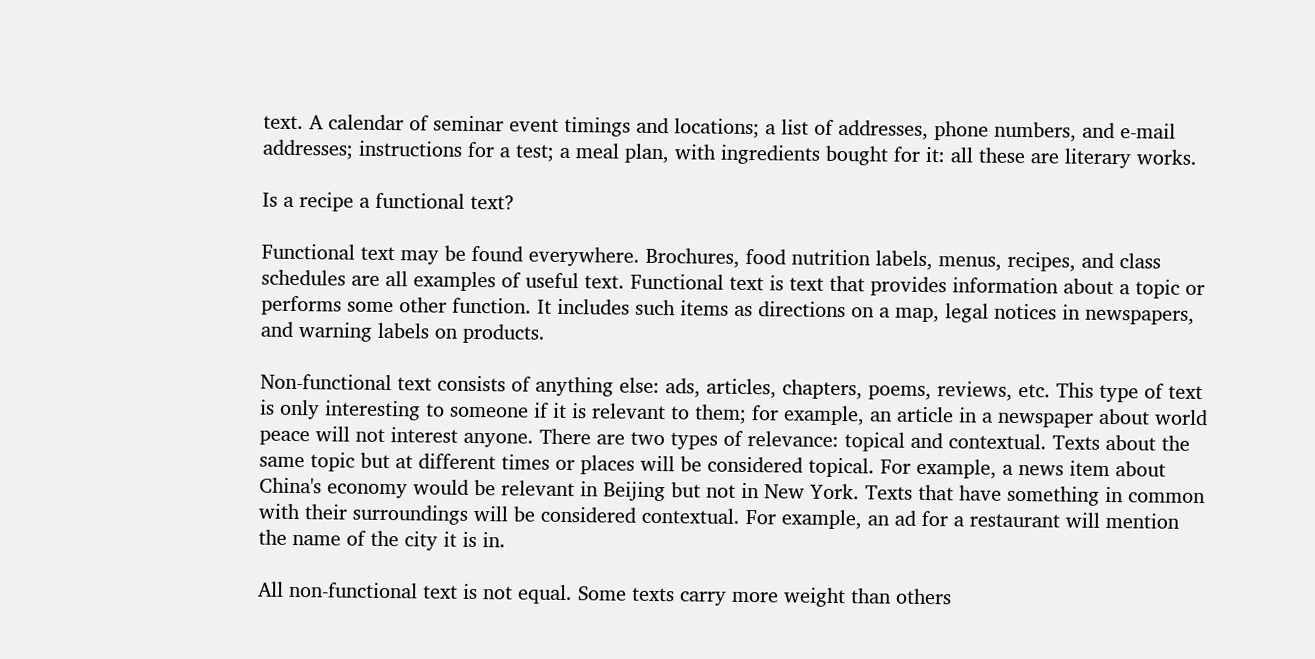text. A calendar of seminar event timings and locations; a list of addresses, phone numbers, and e-mail addresses; instructions for a test; a meal plan, with ingredients bought for it: all these are literary works.

Is a recipe a functional text?

Functional text may be found everywhere. Brochures, food nutrition labels, menus, recipes, and class schedules are all examples of useful text. Functional text is text that provides information about a topic or performs some other function. It includes such items as directions on a map, legal notices in newspapers, and warning labels on products.

Non-functional text consists of anything else: ads, articles, chapters, poems, reviews, etc. This type of text is only interesting to someone if it is relevant to them; for example, an article in a newspaper about world peace will not interest anyone. There are two types of relevance: topical and contextual. Texts about the same topic but at different times or places will be considered topical. For example, a news item about China's economy would be relevant in Beijing but not in New York. Texts that have something in common with their surroundings will be considered contextual. For example, an ad for a restaurant will mention the name of the city it is in.

All non-functional text is not equal. Some texts carry more weight than others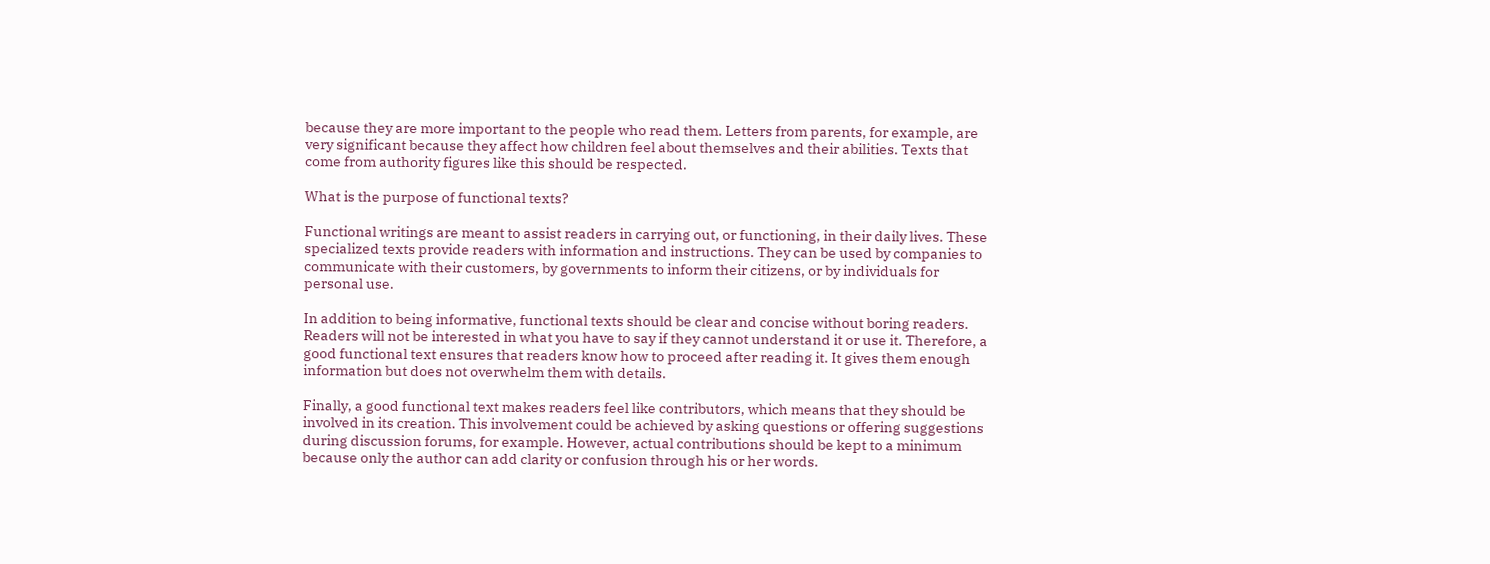because they are more important to the people who read them. Letters from parents, for example, are very significant because they affect how children feel about themselves and their abilities. Texts that come from authority figures like this should be respected.

What is the purpose of functional texts?

Functional writings are meant to assist readers in carrying out, or functioning, in their daily lives. These specialized texts provide readers with information and instructions. They can be used by companies to communicate with their customers, by governments to inform their citizens, or by individuals for personal use.

In addition to being informative, functional texts should be clear and concise without boring readers. Readers will not be interested in what you have to say if they cannot understand it or use it. Therefore, a good functional text ensures that readers know how to proceed after reading it. It gives them enough information but does not overwhelm them with details.

Finally, a good functional text makes readers feel like contributors, which means that they should be involved in its creation. This involvement could be achieved by asking questions or offering suggestions during discussion forums, for example. However, actual contributions should be kept to a minimum because only the author can add clarity or confusion through his or her words.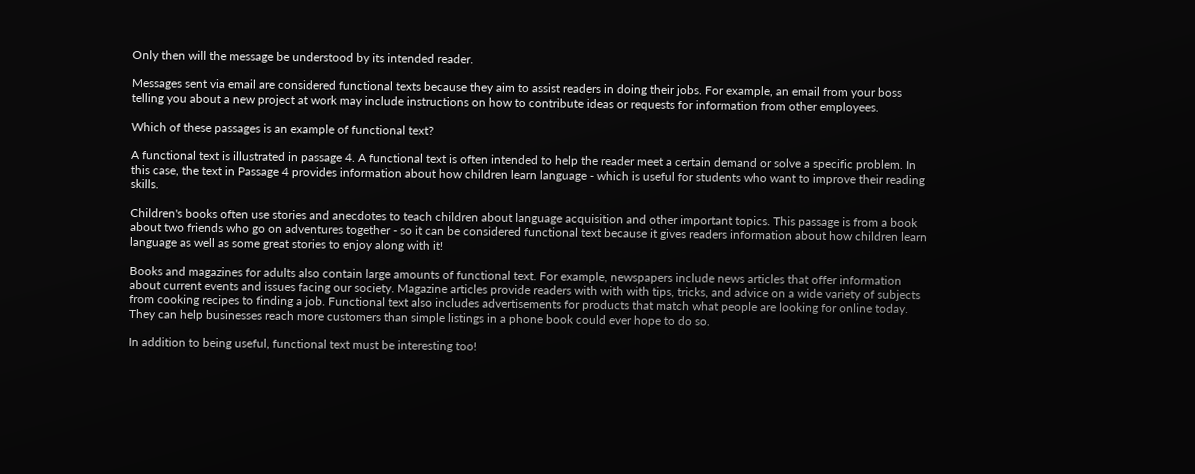Only then will the message be understood by its intended reader.

Messages sent via email are considered functional texts because they aim to assist readers in doing their jobs. For example, an email from your boss telling you about a new project at work may include instructions on how to contribute ideas or requests for information from other employees.

Which of these passages is an example of functional text?

A functional text is illustrated in passage 4. A functional text is often intended to help the reader meet a certain demand or solve a specific problem. In this case, the text in Passage 4 provides information about how children learn language - which is useful for students who want to improve their reading skills.

Children's books often use stories and anecdotes to teach children about language acquisition and other important topics. This passage is from a book about two friends who go on adventures together - so it can be considered functional text because it gives readers information about how children learn language as well as some great stories to enjoy along with it!

Books and magazines for adults also contain large amounts of functional text. For example, newspapers include news articles that offer information about current events and issues facing our society. Magazine articles provide readers with with with tips, tricks, and advice on a wide variety of subjects from cooking recipes to finding a job. Functional text also includes advertisements for products that match what people are looking for online today. They can help businesses reach more customers than simple listings in a phone book could ever hope to do so.

In addition to being useful, functional text must be interesting too!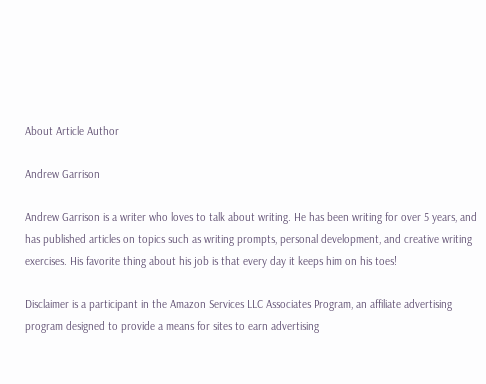About Article Author

Andrew Garrison

Andrew Garrison is a writer who loves to talk about writing. He has been writing for over 5 years, and has published articles on topics such as writing prompts, personal development, and creative writing exercises. His favorite thing about his job is that every day it keeps him on his toes!

Disclaimer is a participant in the Amazon Services LLC Associates Program, an affiliate advertising program designed to provide a means for sites to earn advertising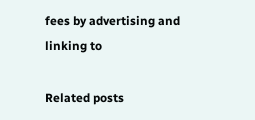fees by advertising and linking to

Related posts